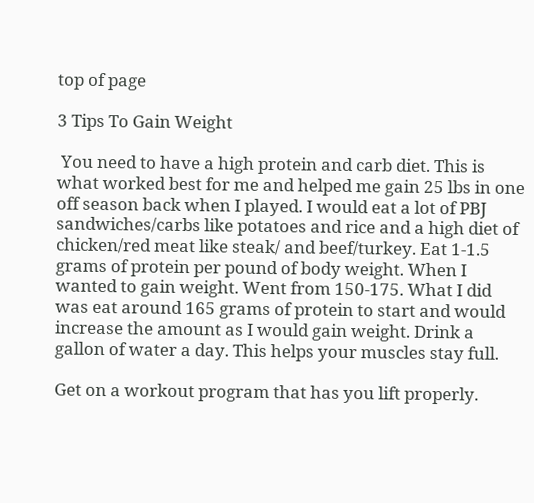top of page

3 Tips To Gain Weight

 You need to have a high protein and carb diet. This is what worked best for me and helped me gain 25 lbs in one off season back when I played. I would eat a lot of PBJ sandwiches/carbs like potatoes and rice and a high diet of chicken/red meat like steak/ and beef/turkey. Eat 1-1.5 grams of protein per pound of body weight. When I wanted to gain weight. Went from 150-175. What I did was eat around 165 grams of protein to start and would increase the amount as I would gain weight. Drink a gallon of water a day. This helps your muscles stay full.

Get on a workout program that has you lift properly.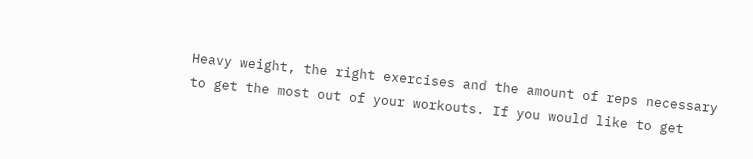Heavy weight, the right exercises and the amount of reps necessary to get the most out of your workouts. If you would like to get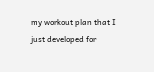my workout plan that I just developed for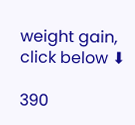weight gain, click below ⬇

390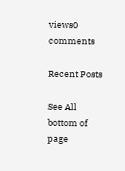views0 comments

Recent Posts

See All
bottom of page